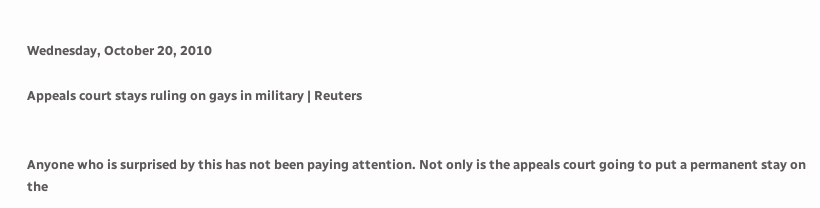Wednesday, October 20, 2010

Appeals court stays ruling on gays in military | Reuters


Anyone who is surprised by this has not been paying attention. Not only is the appeals court going to put a permanent stay on the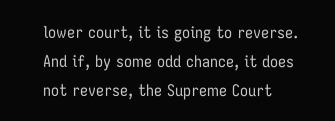lower court, it is going to reverse. And if, by some odd chance, it does not reverse, the Supreme Court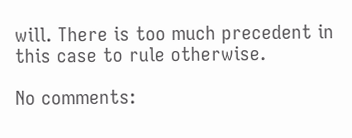will. There is too much precedent in this case to rule otherwise.

No comments: